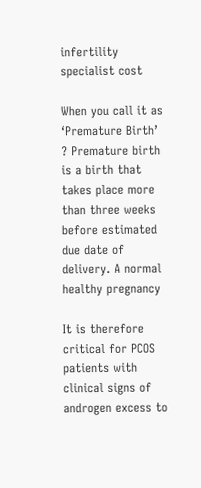infertility specialist cost

When you call it as ‘Premature Birth’ ? Premature birth is a birth that takes place more than three weeks before estimated due date of delivery. A normal healthy pregnancy

It is therefore critical for PCOS patients with clinical signs of androgen excess to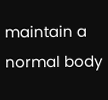maintain a normal body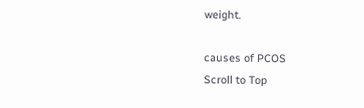weight.

causes of PCOS
Scroll to Top